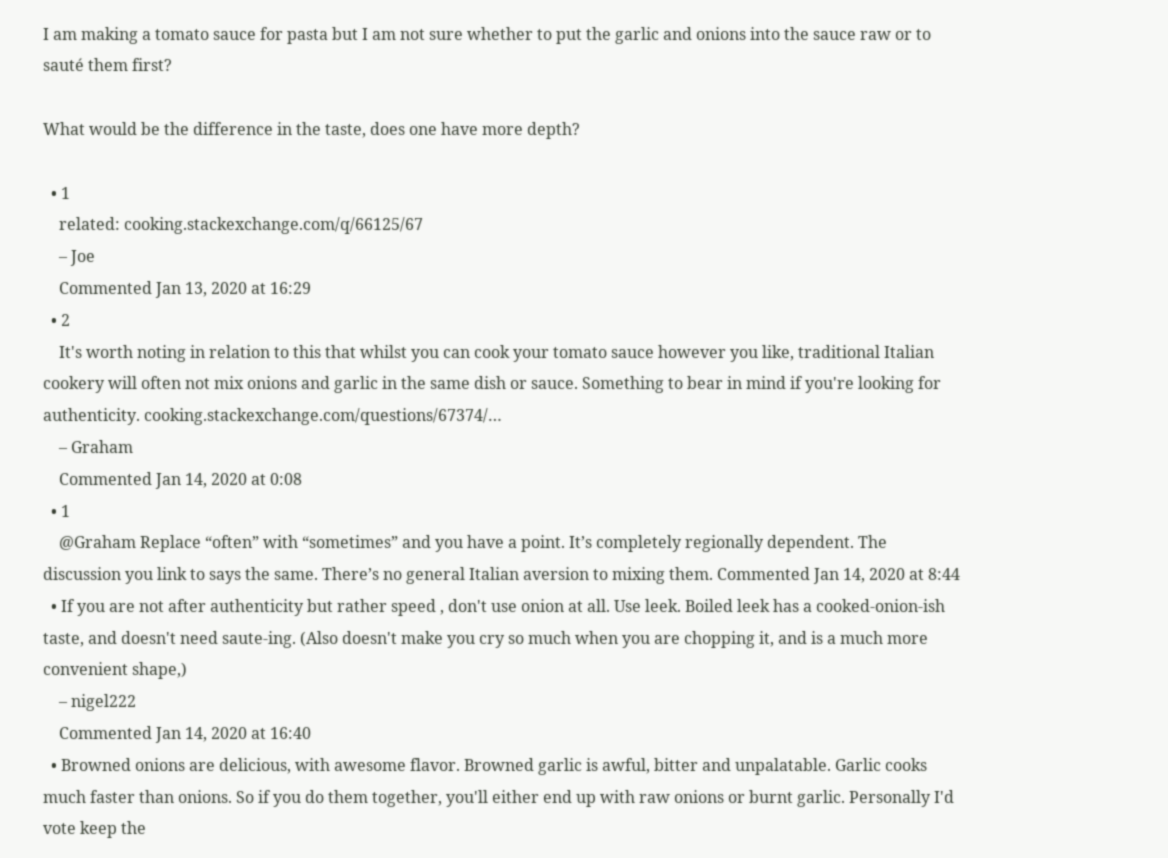I am making a tomato sauce for pasta but I am not sure whether to put the garlic and onions into the sauce raw or to sauté them first?

What would be the difference in the taste, does one have more depth?

  • 1
    related: cooking.stackexchange.com/q/66125/67
    – Joe
    Commented Jan 13, 2020 at 16:29
  • 2
    It's worth noting in relation to this that whilst you can cook your tomato sauce however you like, traditional Italian cookery will often not mix onions and garlic in the same dish or sauce. Something to bear in mind if you're looking for authenticity. cooking.stackexchange.com/questions/67374/…
    – Graham
    Commented Jan 14, 2020 at 0:08
  • 1
    @Graham Replace “often” with “sometimes” and you have a point. Itʼs completely regionally dependent. The discussion you link to says the same. Thereʼs no general Italian aversion to mixing them. Commented Jan 14, 2020 at 8:44
  • If you are not after authenticity but rather speed , don't use onion at all. Use leek. Boiled leek has a cooked-onion-ish taste, and doesn't need saute-ing. (Also doesn't make you cry so much when you are chopping it, and is a much more convenient shape,)
    – nigel222
    Commented Jan 14, 2020 at 16:40
  • Browned onions are delicious, with awesome flavor. Browned garlic is awful, bitter and unpalatable. Garlic cooks much faster than onions. So if you do them together, you'll either end up with raw onions or burnt garlic. Personally I'd vote keep the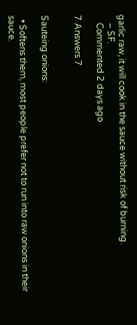garlic raw, it will cook in the sauce without risk of burning.
    – SF.
    Commented 2 days ago

7 Answers 7


Sauteing onions:

  • Softens them, most people prefer not to run into raw onions in their sauce.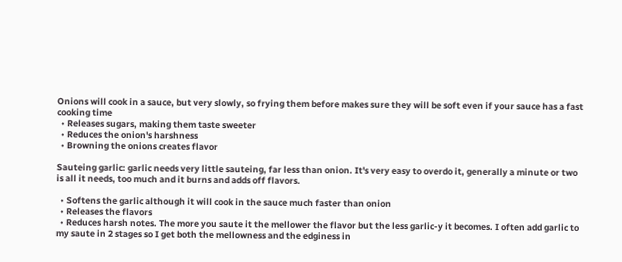Onions will cook in a sauce, but very slowly, so frying them before makes sure they will be soft even if your sauce has a fast cooking time
  • Releases sugars, making them taste sweeter
  • Reduces the onion's harshness
  • Browning the onions creates flavor

Sauteing garlic: garlic needs very little sauteing, far less than onion. It's very easy to overdo it, generally a minute or two is all it needs, too much and it burns and adds off flavors.

  • Softens the garlic although it will cook in the sauce much faster than onion
  • Releases the flavors
  • Reduces harsh notes. The more you saute it the mellower the flavor but the less garlic-y it becomes. I often add garlic to my saute in 2 stages so I get both the mellowness and the edginess in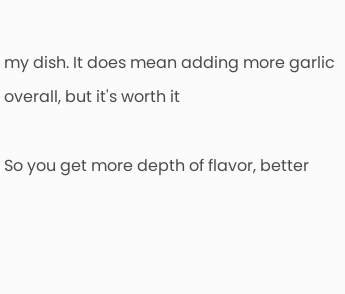my dish. It does mean adding more garlic overall, but it's worth it

So you get more depth of flavor, better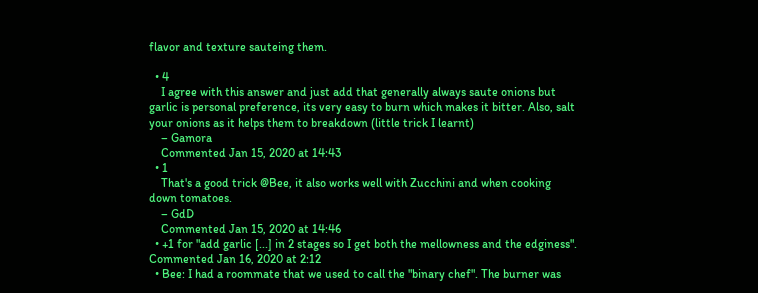flavor and texture sauteing them.

  • 4
    I agree with this answer and just add that generally always saute onions but garlic is personal preference, its very easy to burn which makes it bitter. Also, salt your onions as it helps them to breakdown (little trick I learnt)
    – Gamora
    Commented Jan 15, 2020 at 14:43
  • 1
    That's a good trick @Bee, it also works well with Zucchini and when cooking down tomatoes.
    – GdD
    Commented Jan 15, 2020 at 14:46
  • +1 for "add garlic [...] in 2 stages so I get both the mellowness and the edginess". Commented Jan 16, 2020 at 2:12
  • Bee: I had a roommate that we used to call the "binary chef". The burner was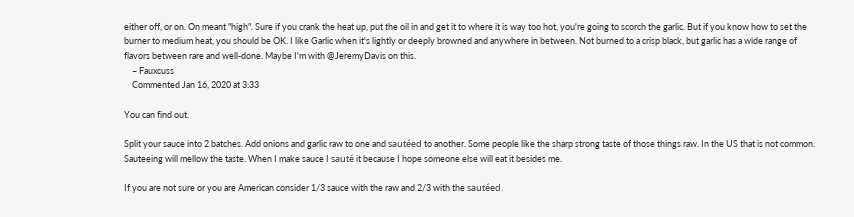either off, or on. On meant "high". Sure if you crank the heat up, put the oil in and get it to where it is way too hot, you're going to scorch the garlic. But if you know how to set the burner to medium heat, you should be OK. I like Garlic when it's lightly or deeply browned and anywhere in between. Not burned to a crisp black, but garlic has a wide range of flavors between rare and well-done. Maybe I'm with @JeremyDavis on this.
    – Fauxcuss
    Commented Jan 16, 2020 at 3:33

You can find out.

Split your sauce into 2 batches. Add onions and garlic raw to one and sautéed to another. Some people like the sharp strong taste of those things raw. In the US that is not common. Sauteeing will mellow the taste. When I make sauce I sauté it because I hope someone else will eat it besides me.

If you are not sure or you are American consider 1/3 sauce with the raw and 2/3 with the sautéed.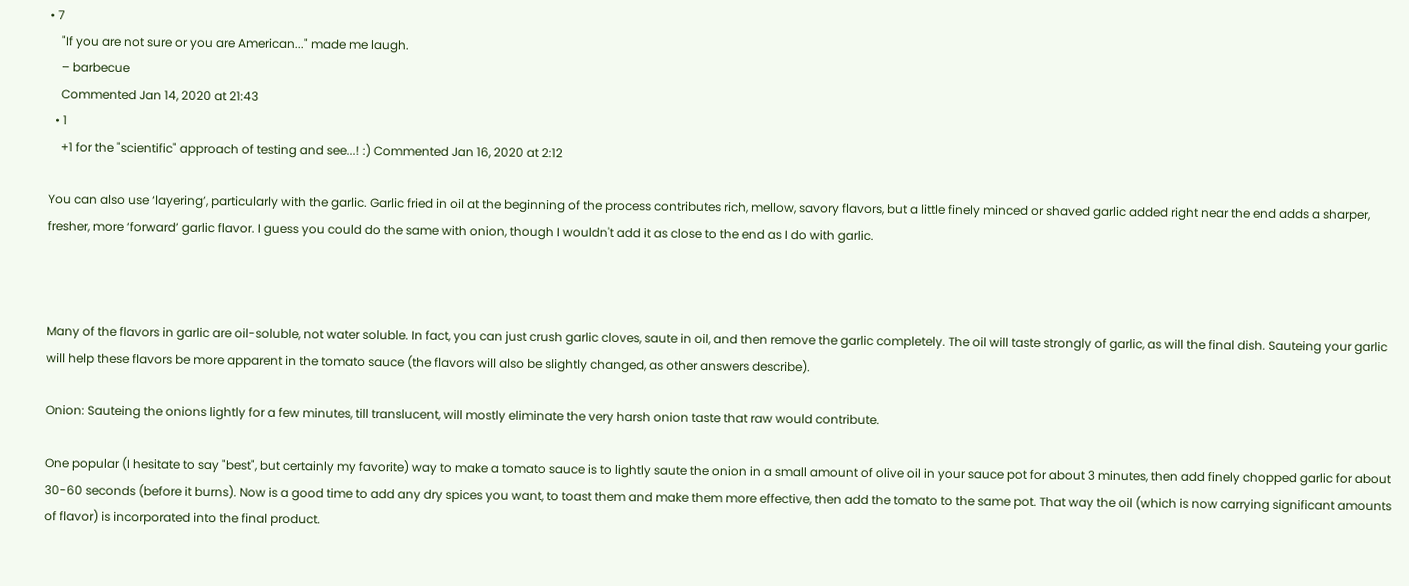• 7
    "If you are not sure or you are American..." made me laugh.
    – barbecue
    Commented Jan 14, 2020 at 21:43
  • 1
    +1 for the "scientific" approach of testing and see...! :) Commented Jan 16, 2020 at 2:12

You can also use ‘layering’, particularly with the garlic. Garlic fried in oil at the beginning of the process contributes rich, mellow, savory flavors, but a little finely minced or shaved garlic added right near the end adds a sharper, fresher, more ‘forward’ garlic flavor. I guess you could do the same with onion, though I wouldn't add it as close to the end as I do with garlic.



Many of the flavors in garlic are oil-soluble, not water soluble. In fact, you can just crush garlic cloves, saute in oil, and then remove the garlic completely. The oil will taste strongly of garlic, as will the final dish. Sauteing your garlic will help these flavors be more apparent in the tomato sauce (the flavors will also be slightly changed, as other answers describe).

Onion: Sauteing the onions lightly for a few minutes, till translucent, will mostly eliminate the very harsh onion taste that raw would contribute.

One popular (I hesitate to say "best", but certainly my favorite) way to make a tomato sauce is to lightly saute the onion in a small amount of olive oil in your sauce pot for about 3 minutes, then add finely chopped garlic for about 30-60 seconds (before it burns). Now is a good time to add any dry spices you want, to toast them and make them more effective, then add the tomato to the same pot. That way the oil (which is now carrying significant amounts of flavor) is incorporated into the final product.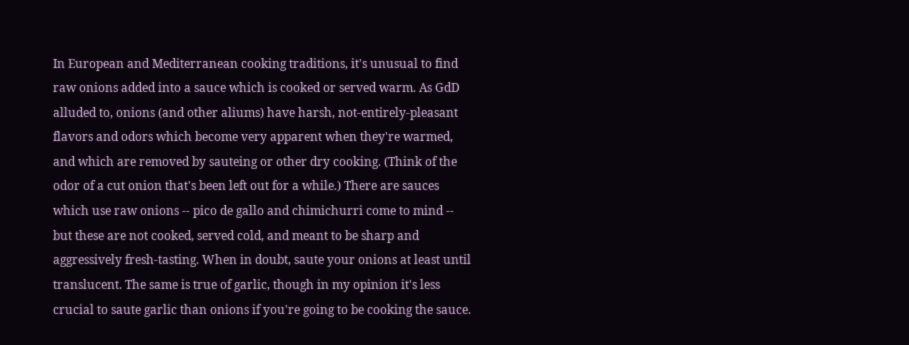In European and Mediterranean cooking traditions, it's unusual to find raw onions added into a sauce which is cooked or served warm. As GdD alluded to, onions (and other aliums) have harsh, not-entirely-pleasant flavors and odors which become very apparent when they're warmed, and which are removed by sauteing or other dry cooking. (Think of the odor of a cut onion that's been left out for a while.) There are sauces which use raw onions -- pico de gallo and chimichurri come to mind -- but these are not cooked, served cold, and meant to be sharp and aggressively fresh-tasting. When in doubt, saute your onions at least until translucent. The same is true of garlic, though in my opinion it's less crucial to saute garlic than onions if you're going to be cooking the sauce.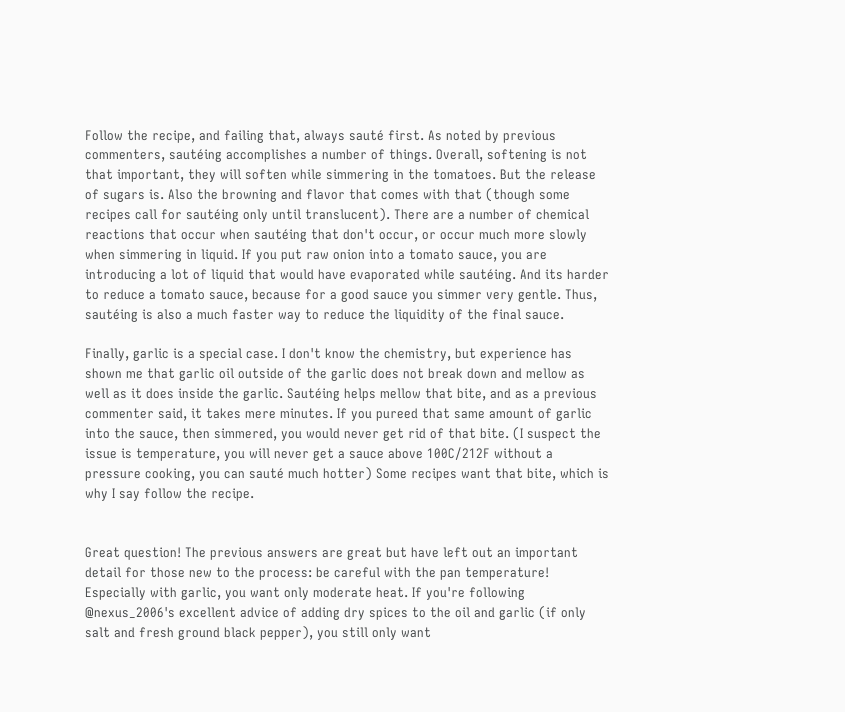Follow the recipe, and failing that, always sauté first. As noted by previous commenters, sautéing accomplishes a number of things. Overall, softening is not that important, they will soften while simmering in the tomatoes. But the release of sugars is. Also the browning and flavor that comes with that (though some recipes call for sautéing only until translucent). There are a number of chemical reactions that occur when sautéing that don't occur, or occur much more slowly when simmering in liquid. If you put raw onion into a tomato sauce, you are introducing a lot of liquid that would have evaporated while sautéing. And its harder to reduce a tomato sauce, because for a good sauce you simmer very gentle. Thus, sautéing is also a much faster way to reduce the liquidity of the final sauce.

Finally, garlic is a special case. I don't know the chemistry, but experience has shown me that garlic oil outside of the garlic does not break down and mellow as well as it does inside the garlic. Sautéing helps mellow that bite, and as a previous commenter said, it takes mere minutes. If you pureed that same amount of garlic into the sauce, then simmered, you would never get rid of that bite. (I suspect the issue is temperature, you will never get a sauce above 100C/212F without a pressure cooking, you can sauté much hotter) Some recipes want that bite, which is why I say follow the recipe.


Great question! The previous answers are great but have left out an important detail for those new to the process: be careful with the pan temperature! Especially with garlic, you want only moderate heat. If you're following @nexus_2006's excellent advice of adding dry spices to the oil and garlic (if only salt and fresh ground black pepper), you still only want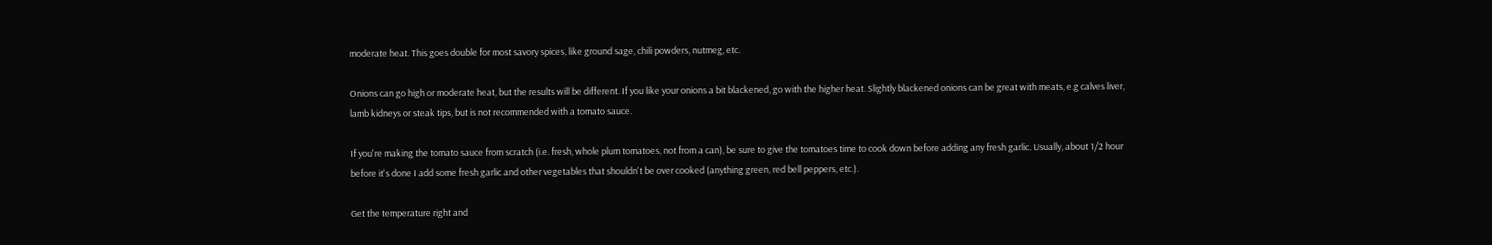moderate heat. This goes double for most savory spices, like ground sage, chili powders, nutmeg, etc.

Onions can go high or moderate heat, but the results will be different. If you like your onions a bit blackened, go with the higher heat. Slightly blackened onions can be great with meats, e.g calves liver, lamb kidneys or steak tips, but is not recommended with a tomato sauce.

If you're making the tomato sauce from scratch (i.e. fresh, whole plum tomatoes, not from a can), be sure to give the tomatoes time to cook down before adding any fresh garlic. Usually, about 1/2 hour before it's done I add some fresh garlic and other vegetables that shouldn't be over cooked (anything green, red bell peppers, etc.).

Get the temperature right and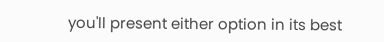you'll present either option in its best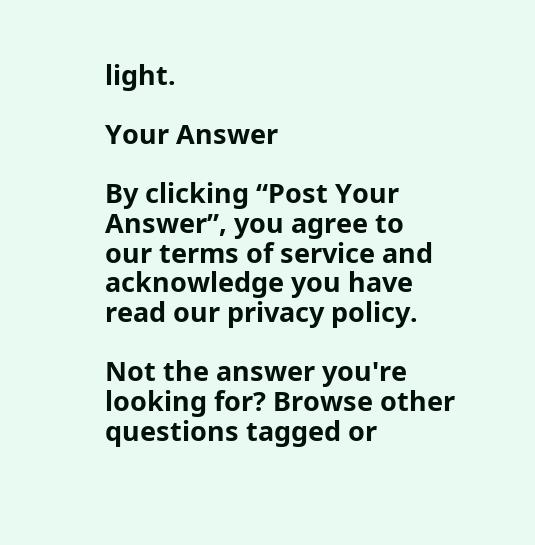light.

Your Answer

By clicking “Post Your Answer”, you agree to our terms of service and acknowledge you have read our privacy policy.

Not the answer you're looking for? Browse other questions tagged or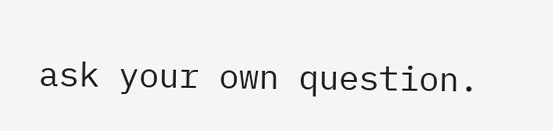ask your own question.